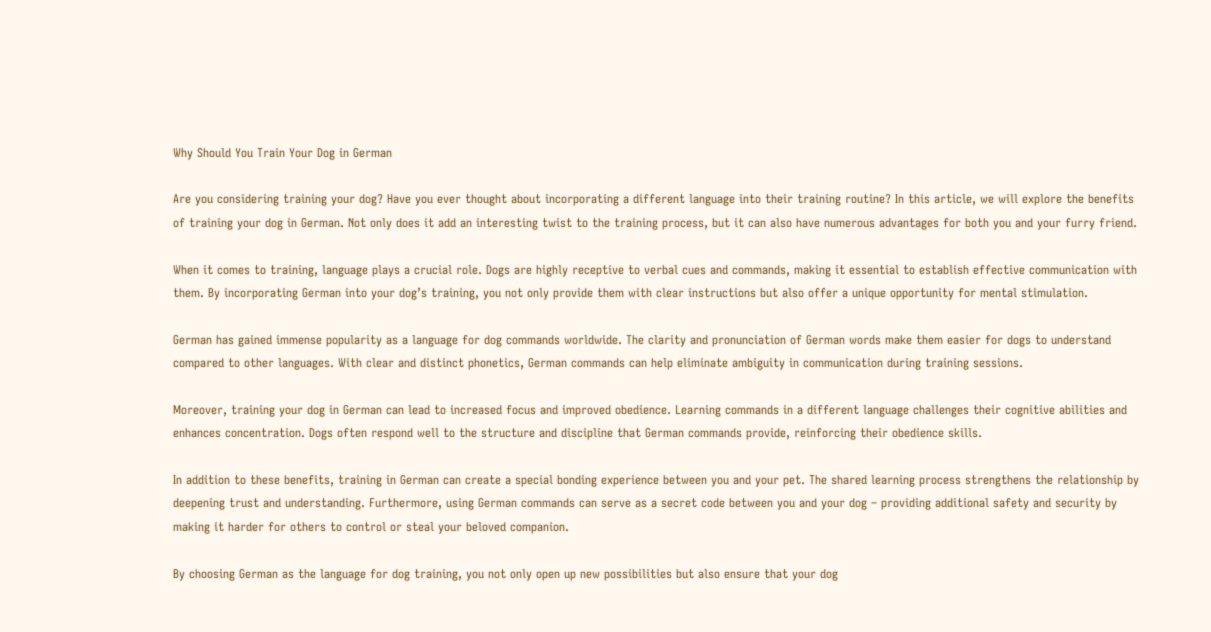Why Should You Train Your Dog in German

Are you considering training your dog? Have you ever thought about incorporating a different language into their training routine? In this article, we will explore the benefits of training your dog in German. Not only does it add an interesting twist to the training process, but it can also have numerous advantages for both you and your furry friend.

When it comes to training, language plays a crucial role. Dogs are highly receptive to verbal cues and commands, making it essential to establish effective communication with them. By incorporating German into your dog’s training, you not only provide them with clear instructions but also offer a unique opportunity for mental stimulation.

German has gained immense popularity as a language for dog commands worldwide. The clarity and pronunciation of German words make them easier for dogs to understand compared to other languages. With clear and distinct phonetics, German commands can help eliminate ambiguity in communication during training sessions.

Moreover, training your dog in German can lead to increased focus and improved obedience. Learning commands in a different language challenges their cognitive abilities and enhances concentration. Dogs often respond well to the structure and discipline that German commands provide, reinforcing their obedience skills.

In addition to these benefits, training in German can create a special bonding experience between you and your pet. The shared learning process strengthens the relationship by deepening trust and understanding. Furthermore, using German commands can serve as a secret code between you and your dog – providing additional safety and security by making it harder for others to control or steal your beloved companion.

By choosing German as the language for dog training, you not only open up new possibilities but also ensure that your dog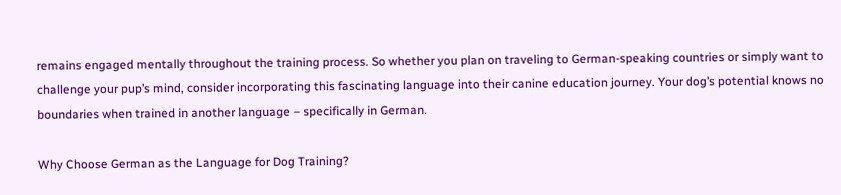remains engaged mentally throughout the training process. So whether you plan on traveling to German-speaking countries or simply want to challenge your pup’s mind, consider incorporating this fascinating language into their canine education journey. Your dog’s potential knows no boundaries when trained in another language – specifically in German.

Why Choose German as the Language for Dog Training?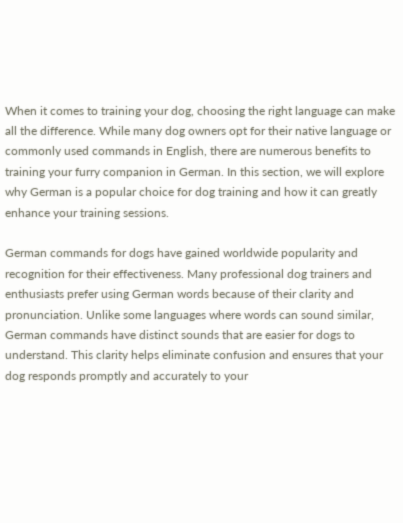When it comes to training your dog, choosing the right language can make all the difference. While many dog owners opt for their native language or commonly used commands in English, there are numerous benefits to training your furry companion in German. In this section, we will explore why German is a popular choice for dog training and how it can greatly enhance your training sessions.

German commands for dogs have gained worldwide popularity and recognition for their effectiveness. Many professional dog trainers and enthusiasts prefer using German words because of their clarity and pronunciation. Unlike some languages where words can sound similar, German commands have distinct sounds that are easier for dogs to understand. This clarity helps eliminate confusion and ensures that your dog responds promptly and accurately to your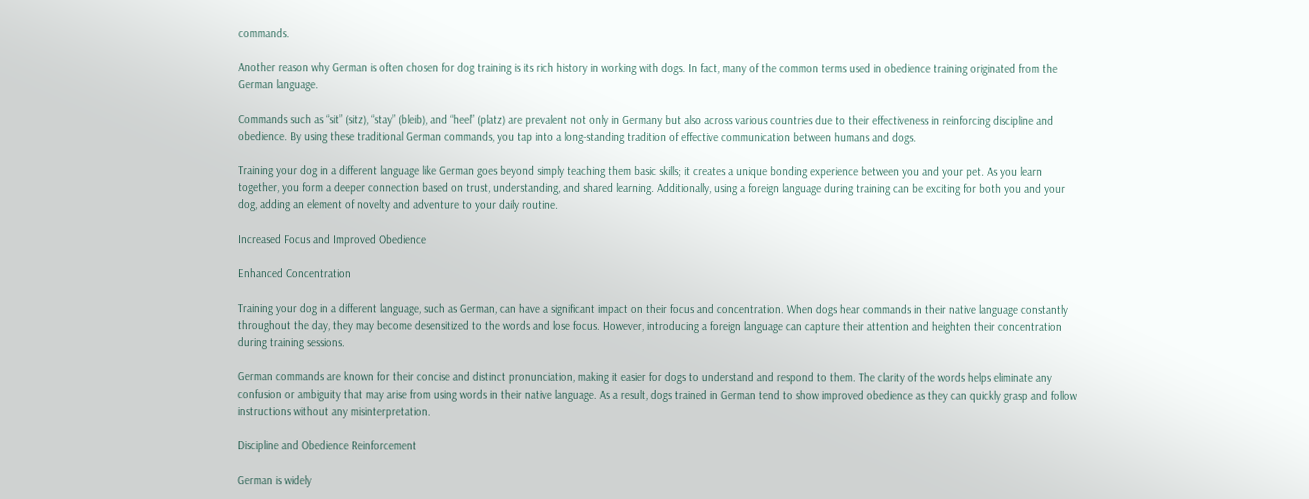commands.

Another reason why German is often chosen for dog training is its rich history in working with dogs. In fact, many of the common terms used in obedience training originated from the German language.

Commands such as “sit” (sitz), “stay” (bleib), and “heel” (platz) are prevalent not only in Germany but also across various countries due to their effectiveness in reinforcing discipline and obedience. By using these traditional German commands, you tap into a long-standing tradition of effective communication between humans and dogs.

Training your dog in a different language like German goes beyond simply teaching them basic skills; it creates a unique bonding experience between you and your pet. As you learn together, you form a deeper connection based on trust, understanding, and shared learning. Additionally, using a foreign language during training can be exciting for both you and your dog, adding an element of novelty and adventure to your daily routine.

Increased Focus and Improved Obedience

Enhanced Concentration

Training your dog in a different language, such as German, can have a significant impact on their focus and concentration. When dogs hear commands in their native language constantly throughout the day, they may become desensitized to the words and lose focus. However, introducing a foreign language can capture their attention and heighten their concentration during training sessions.

German commands are known for their concise and distinct pronunciation, making it easier for dogs to understand and respond to them. The clarity of the words helps eliminate any confusion or ambiguity that may arise from using words in their native language. As a result, dogs trained in German tend to show improved obedience as they can quickly grasp and follow instructions without any misinterpretation.

Discipline and Obedience Reinforcement

German is widely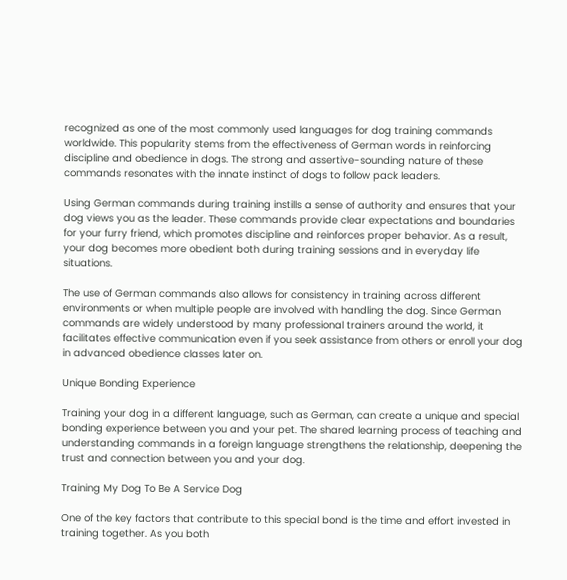recognized as one of the most commonly used languages for dog training commands worldwide. This popularity stems from the effectiveness of German words in reinforcing discipline and obedience in dogs. The strong and assertive-sounding nature of these commands resonates with the innate instinct of dogs to follow pack leaders.

Using German commands during training instills a sense of authority and ensures that your dog views you as the leader. These commands provide clear expectations and boundaries for your furry friend, which promotes discipline and reinforces proper behavior. As a result, your dog becomes more obedient both during training sessions and in everyday life situations.

The use of German commands also allows for consistency in training across different environments or when multiple people are involved with handling the dog. Since German commands are widely understood by many professional trainers around the world, it facilitates effective communication even if you seek assistance from others or enroll your dog in advanced obedience classes later on.

Unique Bonding Experience

Training your dog in a different language, such as German, can create a unique and special bonding experience between you and your pet. The shared learning process of teaching and understanding commands in a foreign language strengthens the relationship, deepening the trust and connection between you and your dog.

Training My Dog To Be A Service Dog

One of the key factors that contribute to this special bond is the time and effort invested in training together. As you both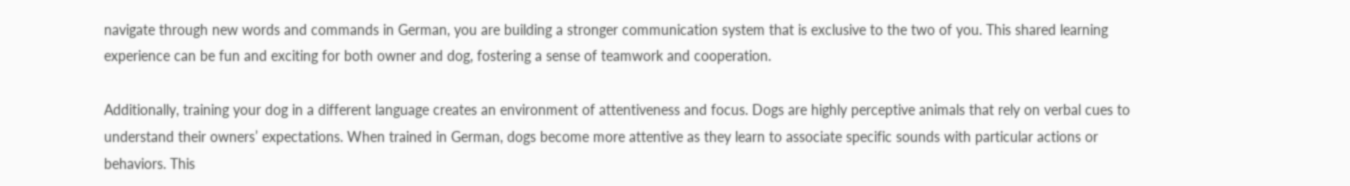navigate through new words and commands in German, you are building a stronger communication system that is exclusive to the two of you. This shared learning experience can be fun and exciting for both owner and dog, fostering a sense of teamwork and cooperation.

Additionally, training your dog in a different language creates an environment of attentiveness and focus. Dogs are highly perceptive animals that rely on verbal cues to understand their owners’ expectations. When trained in German, dogs become more attentive as they learn to associate specific sounds with particular actions or behaviors. This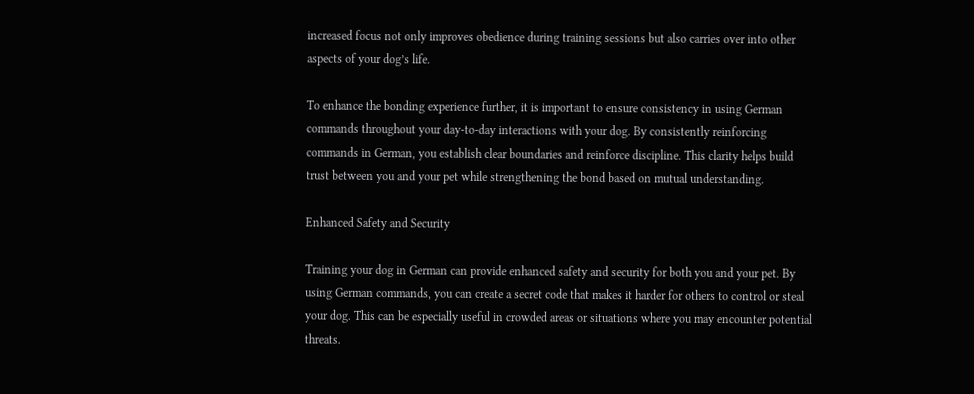increased focus not only improves obedience during training sessions but also carries over into other aspects of your dog’s life.

To enhance the bonding experience further, it is important to ensure consistency in using German commands throughout your day-to-day interactions with your dog. By consistently reinforcing commands in German, you establish clear boundaries and reinforce discipline. This clarity helps build trust between you and your pet while strengthening the bond based on mutual understanding.

Enhanced Safety and Security

Training your dog in German can provide enhanced safety and security for both you and your pet. By using German commands, you can create a secret code that makes it harder for others to control or steal your dog. This can be especially useful in crowded areas or situations where you may encounter potential threats.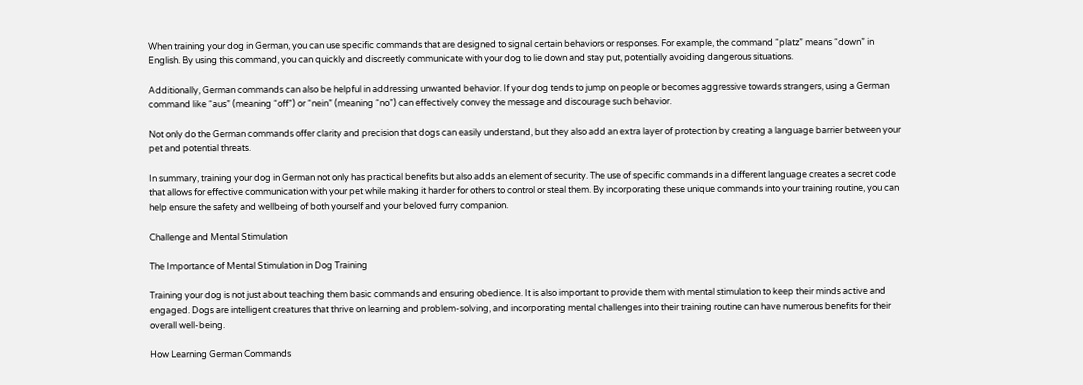When training your dog in German, you can use specific commands that are designed to signal certain behaviors or responses. For example, the command “platz” means “down” in English. By using this command, you can quickly and discreetly communicate with your dog to lie down and stay put, potentially avoiding dangerous situations.

Additionally, German commands can also be helpful in addressing unwanted behavior. If your dog tends to jump on people or becomes aggressive towards strangers, using a German command like “aus” (meaning “off”) or “nein” (meaning “no”) can effectively convey the message and discourage such behavior.

Not only do the German commands offer clarity and precision that dogs can easily understand, but they also add an extra layer of protection by creating a language barrier between your pet and potential threats.

In summary, training your dog in German not only has practical benefits but also adds an element of security. The use of specific commands in a different language creates a secret code that allows for effective communication with your pet while making it harder for others to control or steal them. By incorporating these unique commands into your training routine, you can help ensure the safety and wellbeing of both yourself and your beloved furry companion.

Challenge and Mental Stimulation

The Importance of Mental Stimulation in Dog Training

Training your dog is not just about teaching them basic commands and ensuring obedience. It is also important to provide them with mental stimulation to keep their minds active and engaged. Dogs are intelligent creatures that thrive on learning and problem-solving, and incorporating mental challenges into their training routine can have numerous benefits for their overall well-being.

How Learning German Commands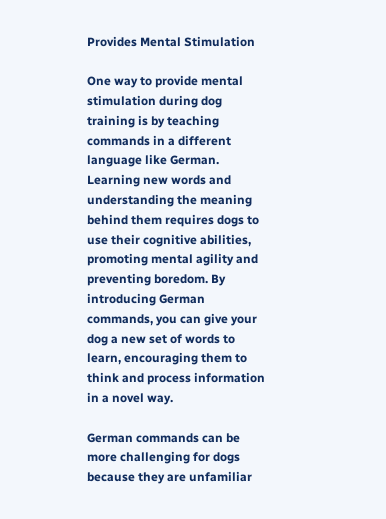Provides Mental Stimulation

One way to provide mental stimulation during dog training is by teaching commands in a different language like German. Learning new words and understanding the meaning behind them requires dogs to use their cognitive abilities, promoting mental agility and preventing boredom. By introducing German commands, you can give your dog a new set of words to learn, encouraging them to think and process information in a novel way.

German commands can be more challenging for dogs because they are unfamiliar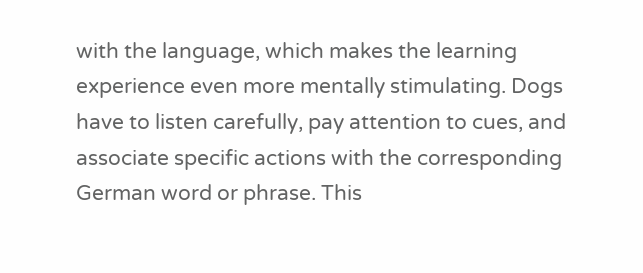with the language, which makes the learning experience even more mentally stimulating. Dogs have to listen carefully, pay attention to cues, and associate specific actions with the corresponding German word or phrase. This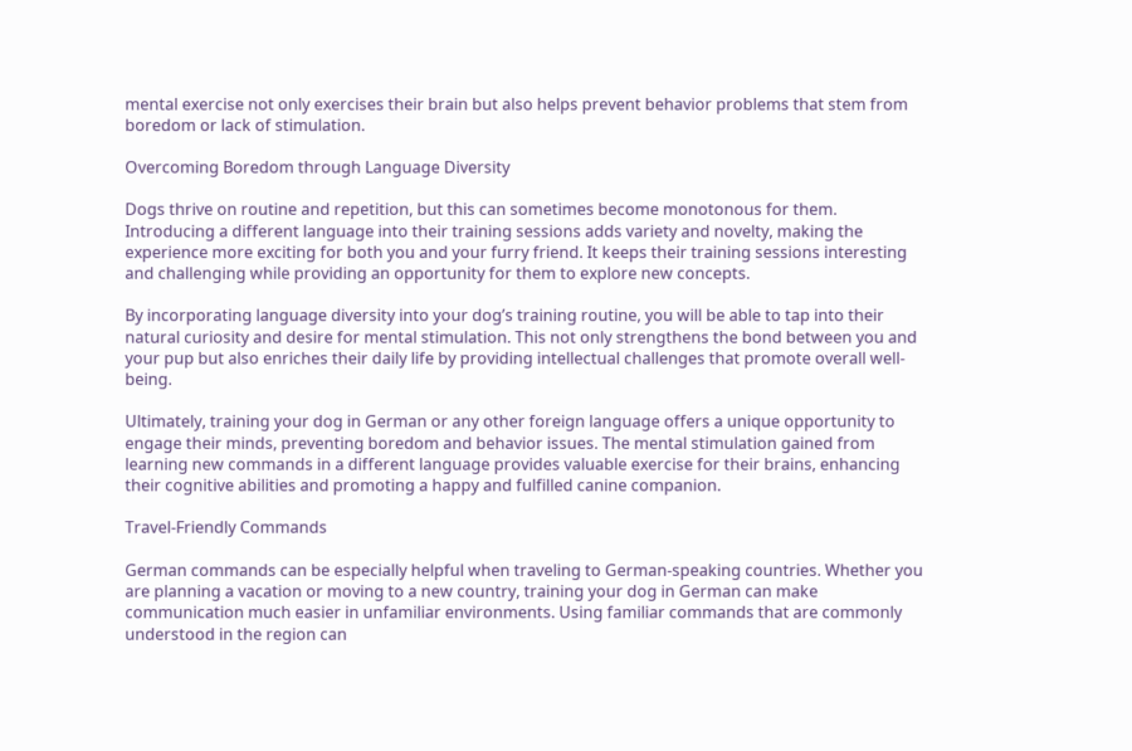mental exercise not only exercises their brain but also helps prevent behavior problems that stem from boredom or lack of stimulation.

Overcoming Boredom through Language Diversity

Dogs thrive on routine and repetition, but this can sometimes become monotonous for them. Introducing a different language into their training sessions adds variety and novelty, making the experience more exciting for both you and your furry friend. It keeps their training sessions interesting and challenging while providing an opportunity for them to explore new concepts.

By incorporating language diversity into your dog’s training routine, you will be able to tap into their natural curiosity and desire for mental stimulation. This not only strengthens the bond between you and your pup but also enriches their daily life by providing intellectual challenges that promote overall well-being.

Ultimately, training your dog in German or any other foreign language offers a unique opportunity to engage their minds, preventing boredom and behavior issues. The mental stimulation gained from learning new commands in a different language provides valuable exercise for their brains, enhancing their cognitive abilities and promoting a happy and fulfilled canine companion.

Travel-Friendly Commands

German commands can be especially helpful when traveling to German-speaking countries. Whether you are planning a vacation or moving to a new country, training your dog in German can make communication much easier in unfamiliar environments. Using familiar commands that are commonly understood in the region can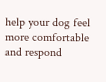help your dog feel more comfortable and respond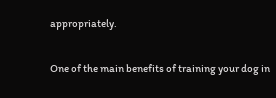appropriately.

One of the main benefits of training your dog in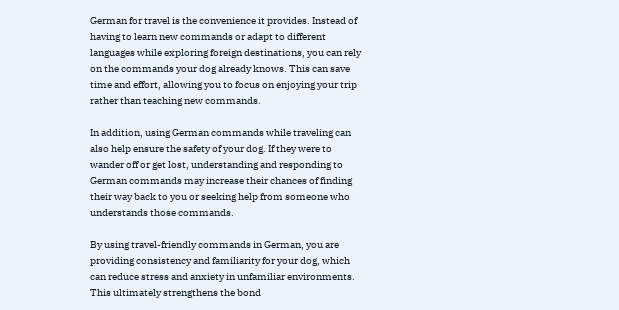German for travel is the convenience it provides. Instead of having to learn new commands or adapt to different languages while exploring foreign destinations, you can rely on the commands your dog already knows. This can save time and effort, allowing you to focus on enjoying your trip rather than teaching new commands.

In addition, using German commands while traveling can also help ensure the safety of your dog. If they were to wander off or get lost, understanding and responding to German commands may increase their chances of finding their way back to you or seeking help from someone who understands those commands.

By using travel-friendly commands in German, you are providing consistency and familiarity for your dog, which can reduce stress and anxiety in unfamiliar environments. This ultimately strengthens the bond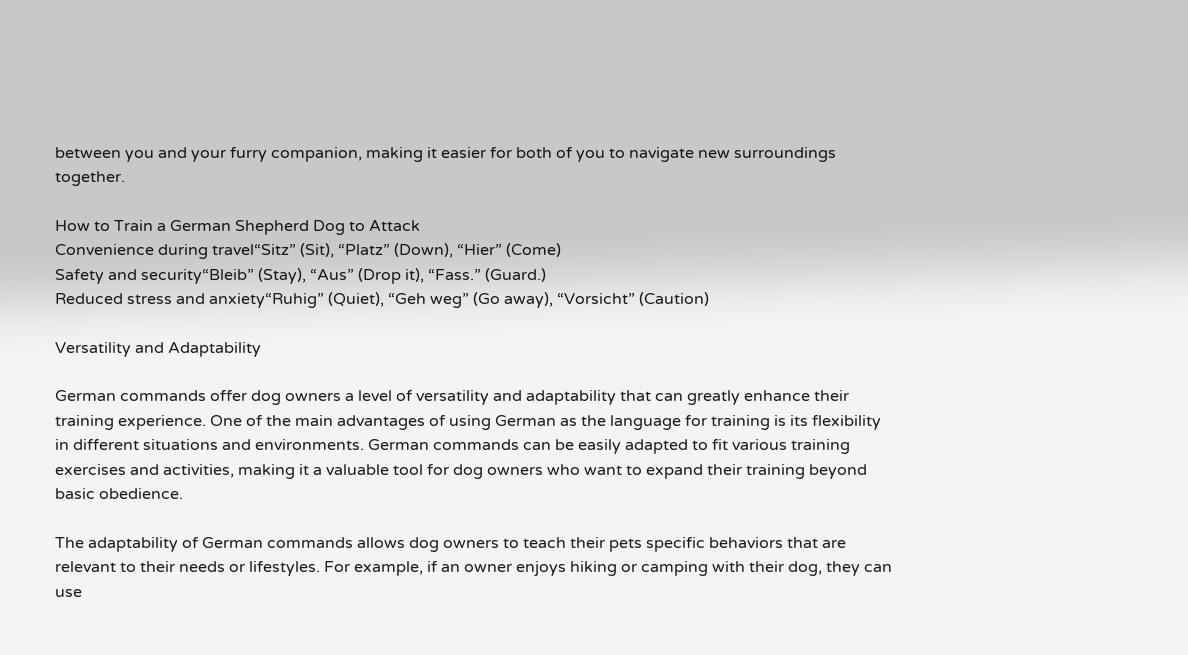between you and your furry companion, making it easier for both of you to navigate new surroundings together.

How to Train a German Shepherd Dog to Attack
Convenience during travel“Sitz” (Sit), “Platz” (Down), “Hier” (Come)
Safety and security“Bleib” (Stay), “Aus” (Drop it), “Fass.” (Guard.)
Reduced stress and anxiety“Ruhig” (Quiet), “Geh weg” (Go away), “Vorsicht” (Caution)

Versatility and Adaptability

German commands offer dog owners a level of versatility and adaptability that can greatly enhance their training experience. One of the main advantages of using German as the language for training is its flexibility in different situations and environments. German commands can be easily adapted to fit various training exercises and activities, making it a valuable tool for dog owners who want to expand their training beyond basic obedience.

The adaptability of German commands allows dog owners to teach their pets specific behaviors that are relevant to their needs or lifestyles. For example, if an owner enjoys hiking or camping with their dog, they can use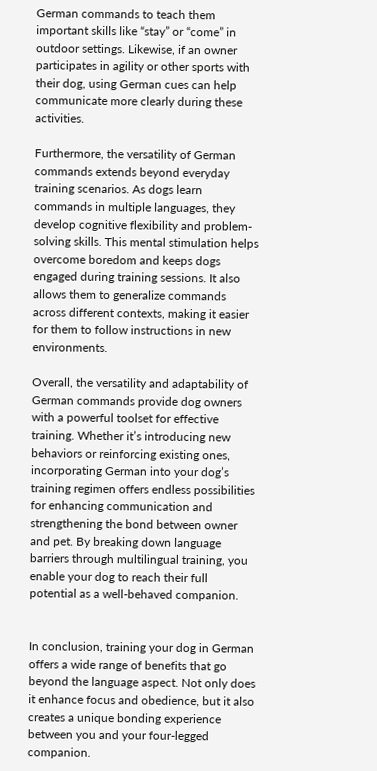German commands to teach them important skills like “stay” or “come” in outdoor settings. Likewise, if an owner participates in agility or other sports with their dog, using German cues can help communicate more clearly during these activities.

Furthermore, the versatility of German commands extends beyond everyday training scenarios. As dogs learn commands in multiple languages, they develop cognitive flexibility and problem-solving skills. This mental stimulation helps overcome boredom and keeps dogs engaged during training sessions. It also allows them to generalize commands across different contexts, making it easier for them to follow instructions in new environments.

Overall, the versatility and adaptability of German commands provide dog owners with a powerful toolset for effective training. Whether it’s introducing new behaviors or reinforcing existing ones, incorporating German into your dog’s training regimen offers endless possibilities for enhancing communication and strengthening the bond between owner and pet. By breaking down language barriers through multilingual training, you enable your dog to reach their full potential as a well-behaved companion.


In conclusion, training your dog in German offers a wide range of benefits that go beyond the language aspect. Not only does it enhance focus and obedience, but it also creates a unique bonding experience between you and your four-legged companion.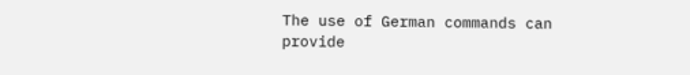The use of German commands can provide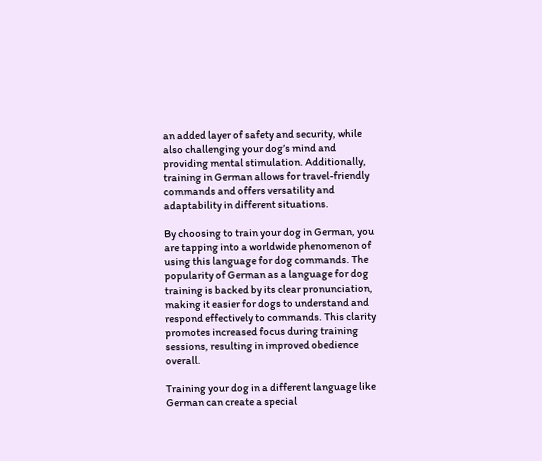an added layer of safety and security, while also challenging your dog’s mind and providing mental stimulation. Additionally, training in German allows for travel-friendly commands and offers versatility and adaptability in different situations.

By choosing to train your dog in German, you are tapping into a worldwide phenomenon of using this language for dog commands. The popularity of German as a language for dog training is backed by its clear pronunciation, making it easier for dogs to understand and respond effectively to commands. This clarity promotes increased focus during training sessions, resulting in improved obedience overall.

Training your dog in a different language like German can create a special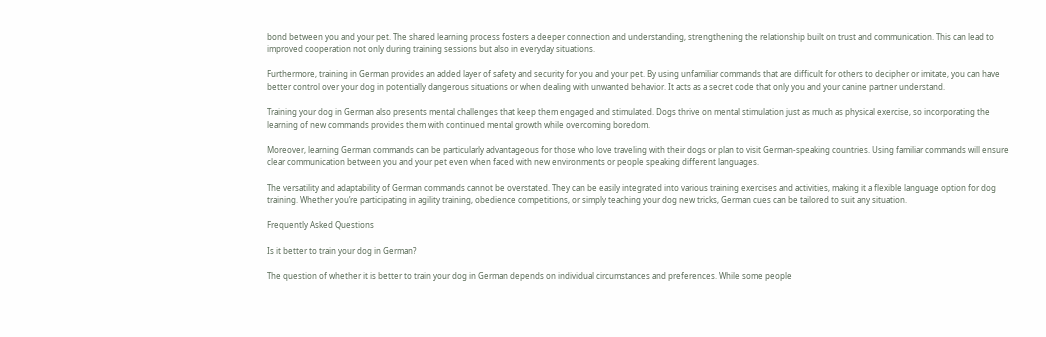bond between you and your pet. The shared learning process fosters a deeper connection and understanding, strengthening the relationship built on trust and communication. This can lead to improved cooperation not only during training sessions but also in everyday situations.

Furthermore, training in German provides an added layer of safety and security for you and your pet. By using unfamiliar commands that are difficult for others to decipher or imitate, you can have better control over your dog in potentially dangerous situations or when dealing with unwanted behavior. It acts as a secret code that only you and your canine partner understand.

Training your dog in German also presents mental challenges that keep them engaged and stimulated. Dogs thrive on mental stimulation just as much as physical exercise, so incorporating the learning of new commands provides them with continued mental growth while overcoming boredom.

Moreover, learning German commands can be particularly advantageous for those who love traveling with their dogs or plan to visit German-speaking countries. Using familiar commands will ensure clear communication between you and your pet even when faced with new environments or people speaking different languages.

The versatility and adaptability of German commands cannot be overstated. They can be easily integrated into various training exercises and activities, making it a flexible language option for dog training. Whether you’re participating in agility training, obedience competitions, or simply teaching your dog new tricks, German cues can be tailored to suit any situation.

Frequently Asked Questions

Is it better to train your dog in German?

The question of whether it is better to train your dog in German depends on individual circumstances and preferences. While some people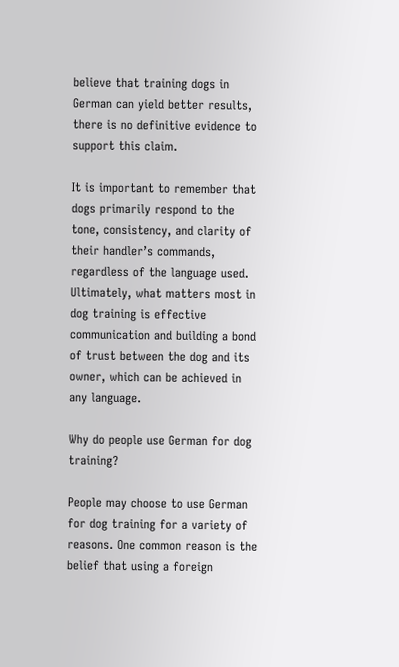believe that training dogs in German can yield better results, there is no definitive evidence to support this claim.

It is important to remember that dogs primarily respond to the tone, consistency, and clarity of their handler’s commands, regardless of the language used. Ultimately, what matters most in dog training is effective communication and building a bond of trust between the dog and its owner, which can be achieved in any language.

Why do people use German for dog training?

People may choose to use German for dog training for a variety of reasons. One common reason is the belief that using a foreign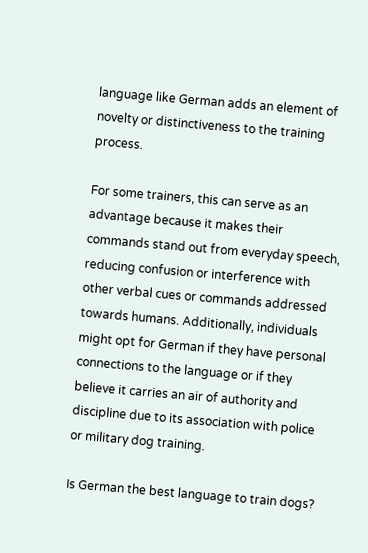language like German adds an element of novelty or distinctiveness to the training process.

For some trainers, this can serve as an advantage because it makes their commands stand out from everyday speech, reducing confusion or interference with other verbal cues or commands addressed towards humans. Additionally, individuals might opt for German if they have personal connections to the language or if they believe it carries an air of authority and discipline due to its association with police or military dog training.

Is German the best language to train dogs?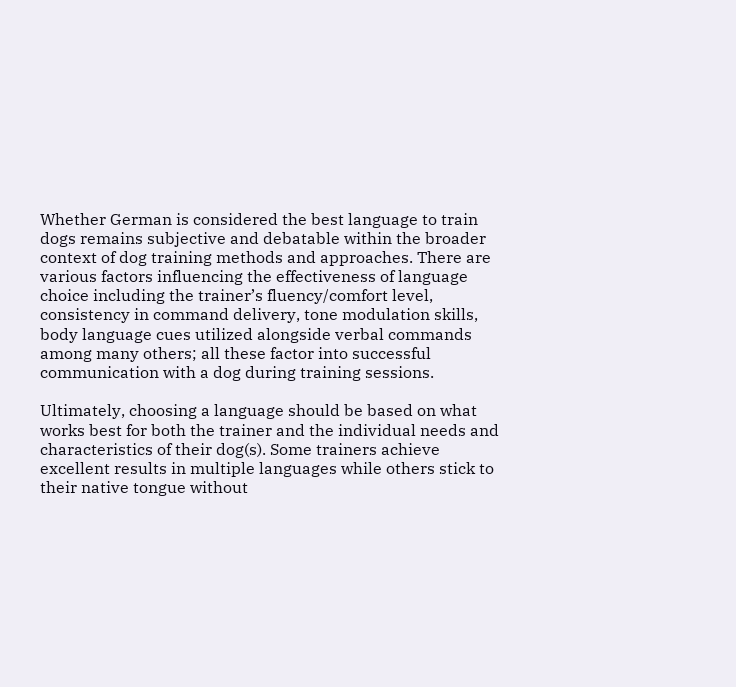Whether German is considered the best language to train dogs remains subjective and debatable within the broader context of dog training methods and approaches. There are various factors influencing the effectiveness of language choice including the trainer’s fluency/comfort level, consistency in command delivery, tone modulation skills, body language cues utilized alongside verbal commands among many others; all these factor into successful communication with a dog during training sessions.

Ultimately, choosing a language should be based on what works best for both the trainer and the individual needs and characteristics of their dog(s). Some trainers achieve excellent results in multiple languages while others stick to their native tongue without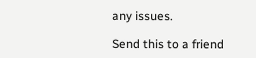any issues.

Send this to a friend